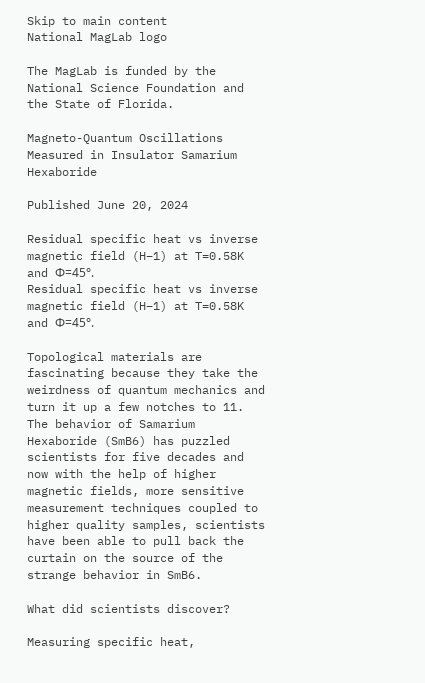Skip to main content
National MagLab logo

The MagLab is funded by the National Science Foundation and the State of Florida.

Magneto-Quantum Oscillations Measured in Insulator Samarium Hexaboride

Published June 20, 2024

Residual specific heat vs inverse magnetic field (H−1) at T=0.58K and Φ=45°.
Residual specific heat vs inverse magnetic field (H−1) at T=0.58K and Φ=45°.

Topological materials are fascinating because they take the weirdness of quantum mechanics and turn it up a few notches to 11. The behavior of Samarium Hexaboride (SmB6) has puzzled scientists for five decades and now with the help of higher magnetic fields, more sensitive measurement techniques coupled to higher quality samples, scientists have been able to pull back the curtain on the source of the strange behavior in SmB6.

What did scientists discover?

Measuring specific heat,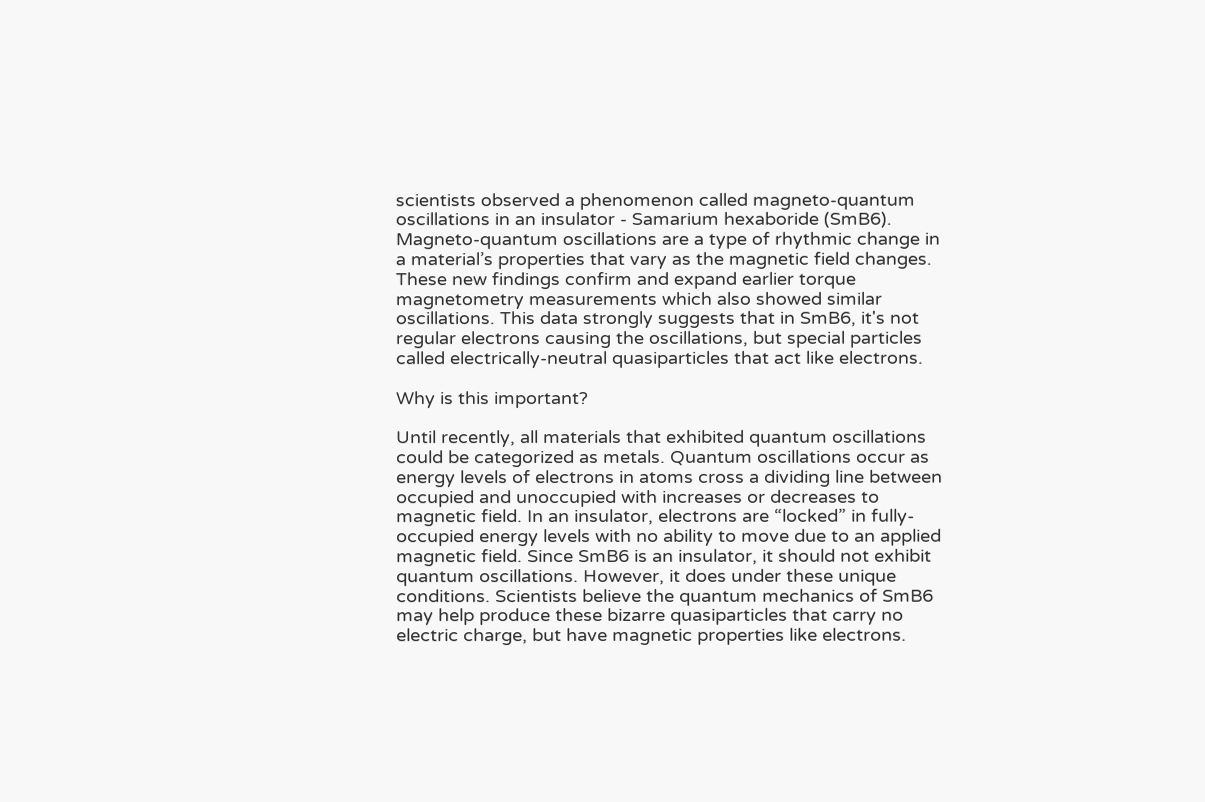scientists observed a phenomenon called magneto-quantum oscillations in an insulator - Samarium hexaboride (SmB6). Magneto-quantum oscillations are a type of rhythmic change in a material’s properties that vary as the magnetic field changes. These new findings confirm and expand earlier torque magnetometry measurements which also showed similar oscillations. This data strongly suggests that in SmB6, it's not regular electrons causing the oscillations, but special particles called electrically-neutral quasiparticles that act like electrons.

Why is this important?

Until recently, all materials that exhibited quantum oscillations could be categorized as metals. Quantum oscillations occur as energy levels of electrons in atoms cross a dividing line between occupied and unoccupied with increases or decreases to magnetic field. In an insulator, electrons are “locked” in fully-occupied energy levels with no ability to move due to an applied magnetic field. Since SmB6 is an insulator, it should not exhibit quantum oscillations. However, it does under these unique conditions. Scientists believe the quantum mechanics of SmB6 may help produce these bizarre quasiparticles that carry no electric charge, but have magnetic properties like electrons.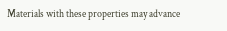Materials with these properties may advance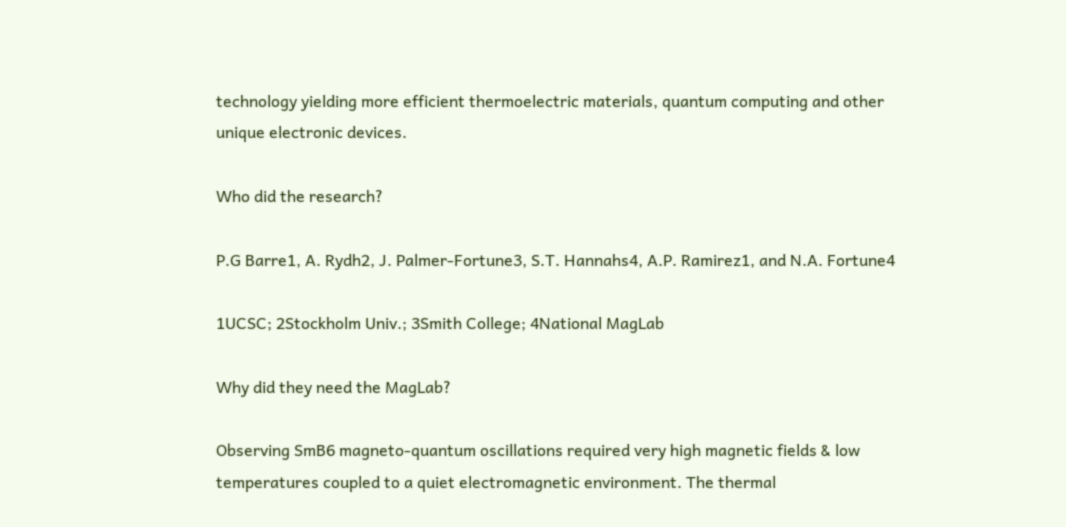technology yielding more efficient thermoelectric materials, quantum computing and other unique electronic devices.

Who did the research?

P.G Barre1, A. Rydh2, J. Palmer-Fortune3, S.T. Hannahs4, A.P. Ramirez1, and N.A. Fortune4

1UCSC; 2Stockholm Univ.; 3Smith College; 4National MagLab

Why did they need the MagLab?

Observing SmB6 magneto-quantum oscillations required very high magnetic fields & low temperatures coupled to a quiet electromagnetic environment. The thermal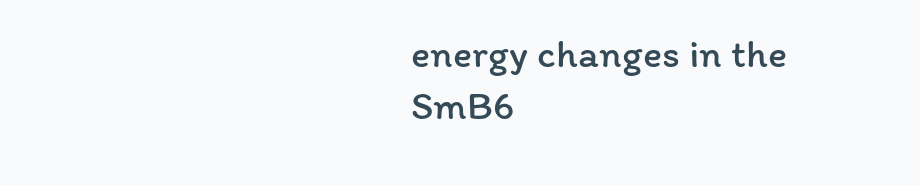energy changes in the SmB6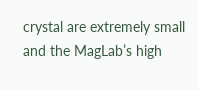crystal are extremely small and the MagLab’s high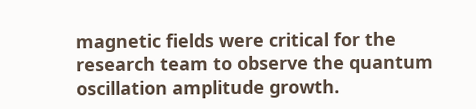magnetic fields were critical for the research team to observe the quantum oscillation amplitude growth.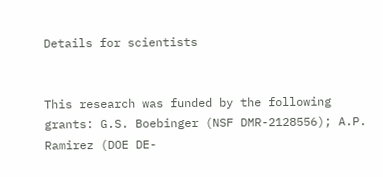Details for scientists


This research was funded by the following grants: G.S. Boebinger (NSF DMR-2128556); A.P. Ramirez (DOE DE-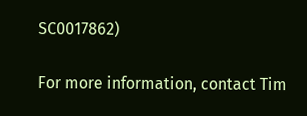SC0017862)

For more information, contact Tim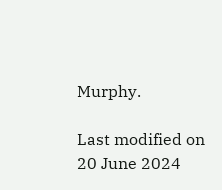Murphy.

Last modified on 20 June 2024